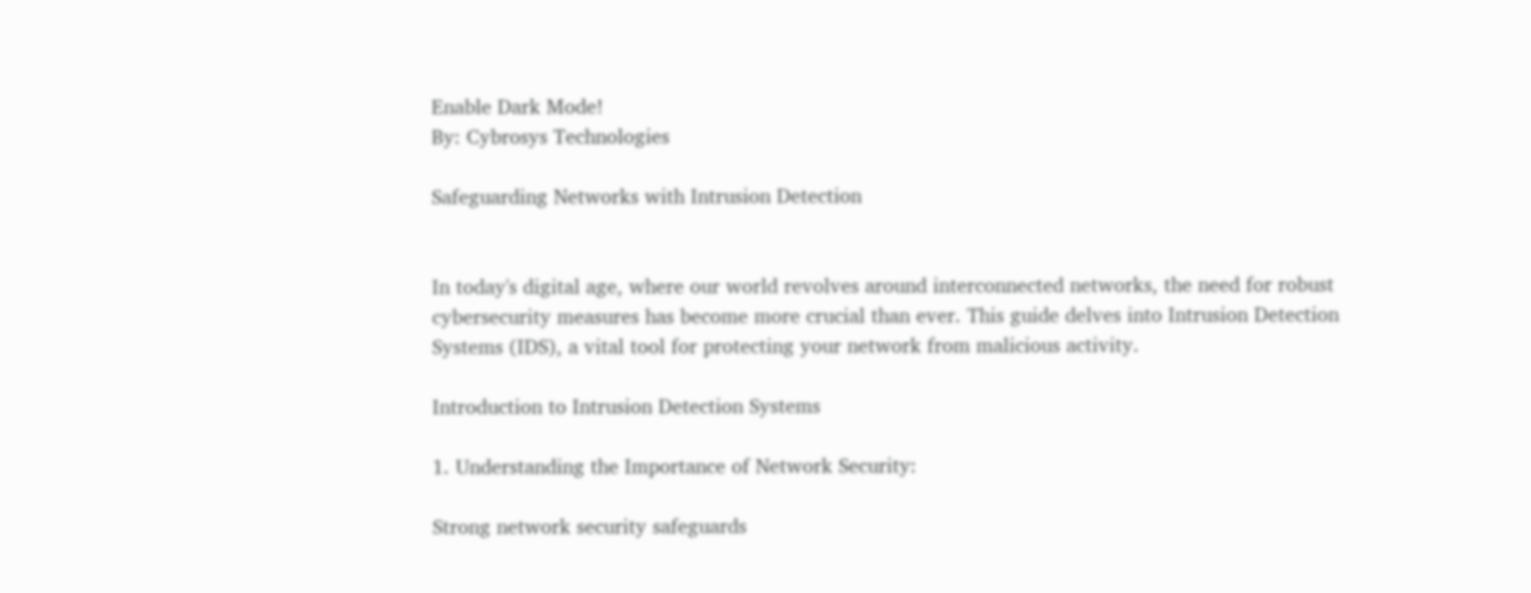Enable Dark Mode!
By: Cybrosys Technologies

Safeguarding Networks with Intrusion Detection


In today's digital age, where our world revolves around interconnected networks, the need for robust cybersecurity measures has become more crucial than ever. This guide delves into Intrusion Detection Systems (IDS), a vital tool for protecting your network from malicious activity.

Introduction to Intrusion Detection Systems

1. Understanding the Importance of Network Security:

Strong network security safeguards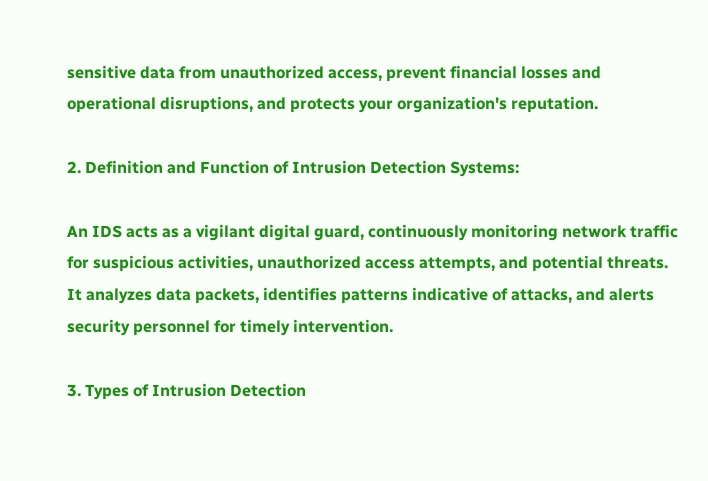sensitive data from unauthorized access, prevent financial losses and operational disruptions, and protects your organization's reputation.

2. Definition and Function of Intrusion Detection Systems:

An IDS acts as a vigilant digital guard, continuously monitoring network traffic for suspicious activities, unauthorized access attempts, and potential threats. It analyzes data packets, identifies patterns indicative of attacks, and alerts security personnel for timely intervention.

3. Types of Intrusion Detection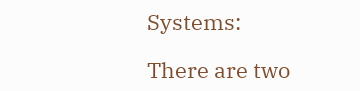Systems:

There are two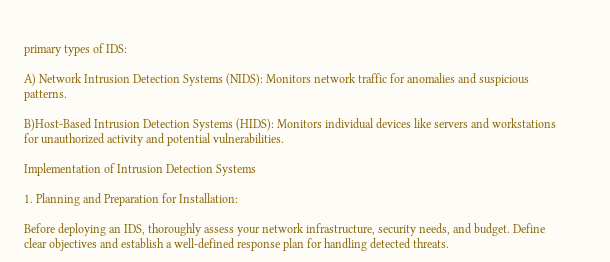primary types of IDS:

A) Network Intrusion Detection Systems (NIDS): Monitors network traffic for anomalies and suspicious patterns.

B)Host-Based Intrusion Detection Systems (HIDS): Monitors individual devices like servers and workstations for unauthorized activity and potential vulnerabilities.

Implementation of Intrusion Detection Systems

1. Planning and Preparation for Installation:

Before deploying an IDS, thoroughly assess your network infrastructure, security needs, and budget. Define clear objectives and establish a well-defined response plan for handling detected threats.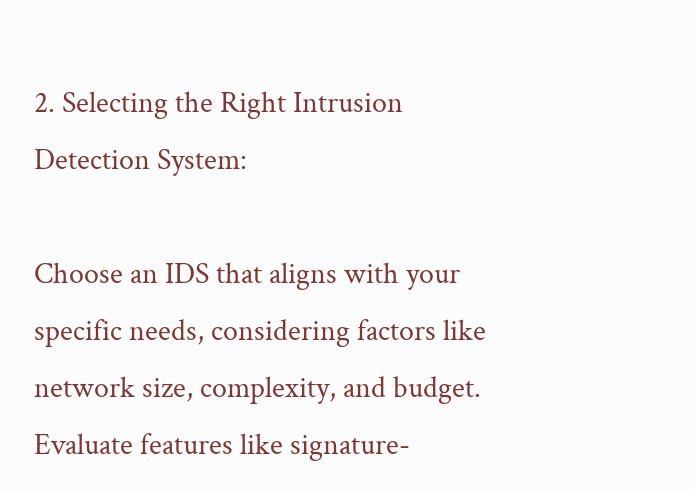2. Selecting the Right Intrusion Detection System:

Choose an IDS that aligns with your specific needs, considering factors like network size, complexity, and budget. Evaluate features like signature-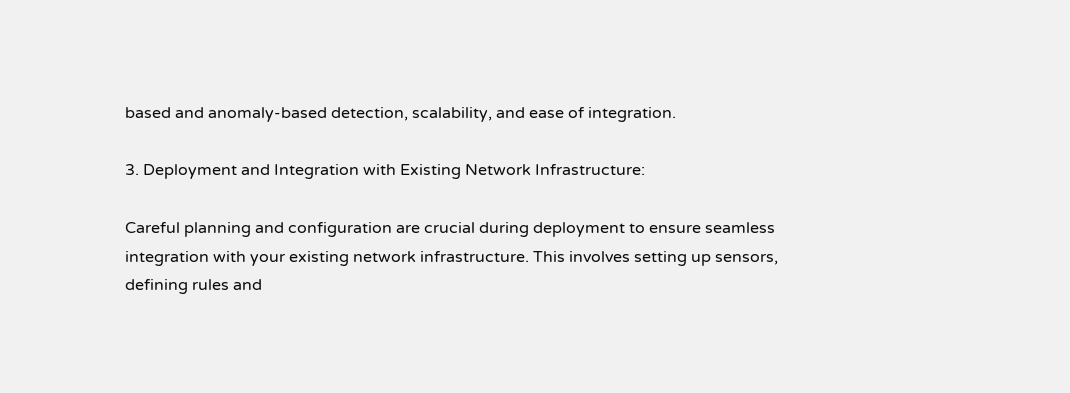based and anomaly-based detection, scalability, and ease of integration.

3. Deployment and Integration with Existing Network Infrastructure:

Careful planning and configuration are crucial during deployment to ensure seamless integration with your existing network infrastructure. This involves setting up sensors, defining rules and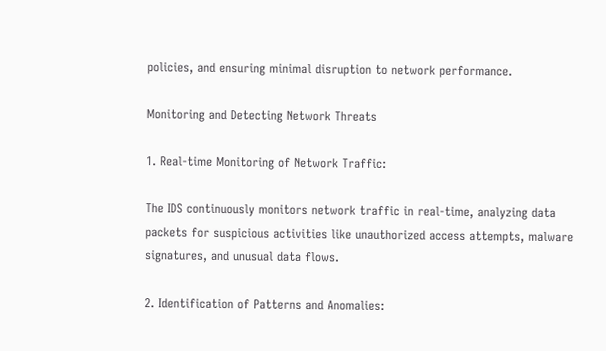policies, and ensuring minimal disruption to network performance.

Monitoring and Detecting Network Threats

1. Real-time Monitoring of Network Traffic:

The IDS continuously monitors network traffic in real-time, analyzing data packets for suspicious activities like unauthorized access attempts, malware signatures, and unusual data flows.

2. Identification of Patterns and Anomalies: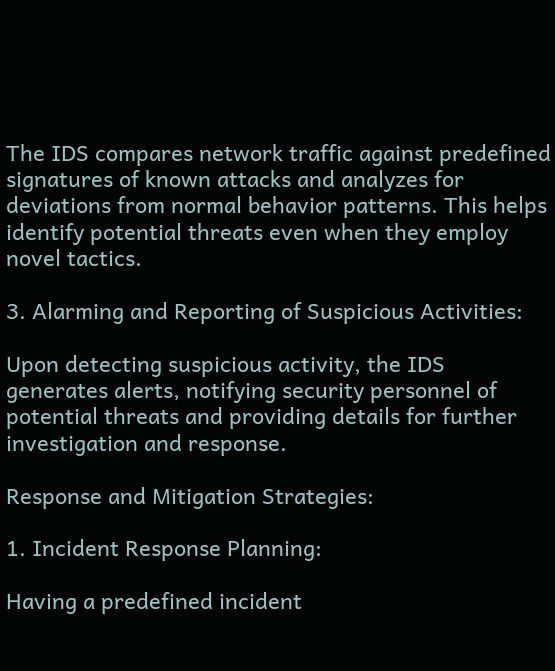The IDS compares network traffic against predefined signatures of known attacks and analyzes for deviations from normal behavior patterns. This helps identify potential threats even when they employ novel tactics.

3. Alarming and Reporting of Suspicious Activities:

Upon detecting suspicious activity, the IDS generates alerts, notifying security personnel of potential threats and providing details for further investigation and response.

Response and Mitigation Strategies:

1. Incident Response Planning:

Having a predefined incident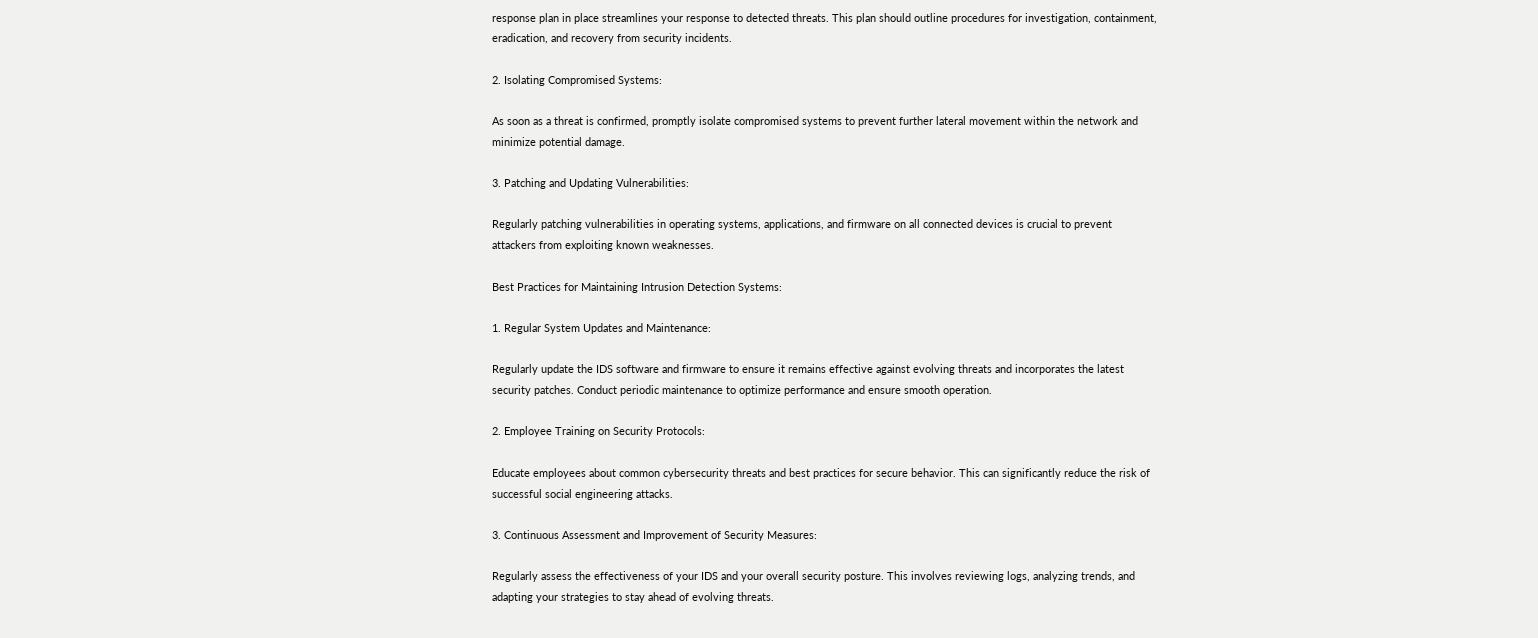response plan in place streamlines your response to detected threats. This plan should outline procedures for investigation, containment, eradication, and recovery from security incidents.

2. Isolating Compromised Systems:

As soon as a threat is confirmed, promptly isolate compromised systems to prevent further lateral movement within the network and minimize potential damage.

3. Patching and Updating Vulnerabilities:

Regularly patching vulnerabilities in operating systems, applications, and firmware on all connected devices is crucial to prevent attackers from exploiting known weaknesses.

Best Practices for Maintaining Intrusion Detection Systems:

1. Regular System Updates and Maintenance:

Regularly update the IDS software and firmware to ensure it remains effective against evolving threats and incorporates the latest security patches. Conduct periodic maintenance to optimize performance and ensure smooth operation.

2. Employee Training on Security Protocols:

Educate employees about common cybersecurity threats and best practices for secure behavior. This can significantly reduce the risk of successful social engineering attacks.

3. Continuous Assessment and Improvement of Security Measures:

Regularly assess the effectiveness of your IDS and your overall security posture. This involves reviewing logs, analyzing trends, and adapting your strategies to stay ahead of evolving threats.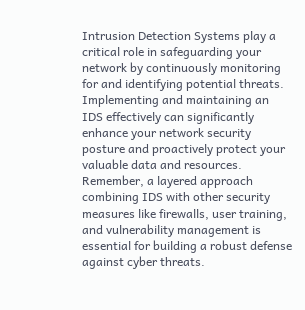Intrusion Detection Systems play a critical role in safeguarding your network by continuously monitoring for and identifying potential threats. Implementing and maintaining an IDS effectively can significantly enhance your network security posture and proactively protect your valuable data and resources. Remember, a layered approach combining IDS with other security measures like firewalls, user training, and vulnerability management is essential for building a robust defense against cyber threats.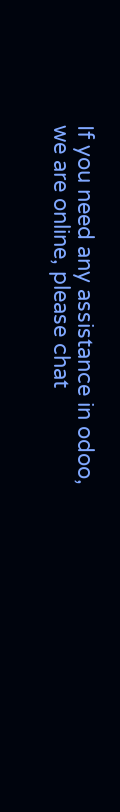If you need any assistance in odoo, we are online, please chat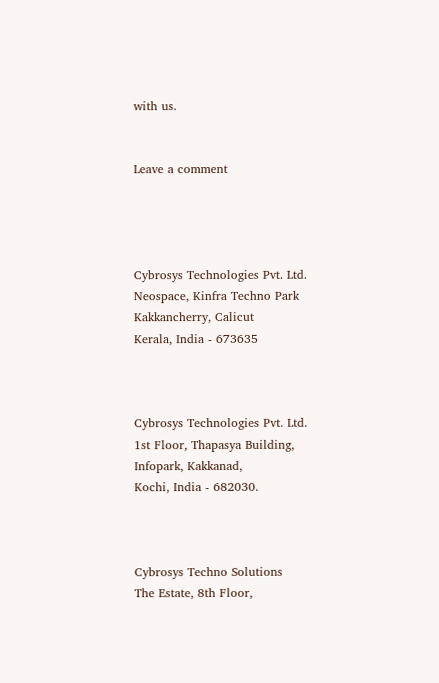with us.


Leave a comment




Cybrosys Technologies Pvt. Ltd.
Neospace, Kinfra Techno Park
Kakkancherry, Calicut
Kerala, India - 673635



Cybrosys Technologies Pvt. Ltd.
1st Floor, Thapasya Building,
Infopark, Kakkanad,
Kochi, India - 682030.



Cybrosys Techno Solutions
The Estate, 8th Floor,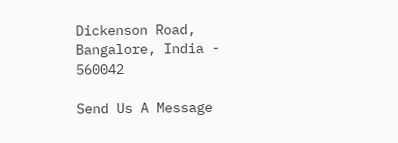Dickenson Road,
Bangalore, India - 560042

Send Us A Message